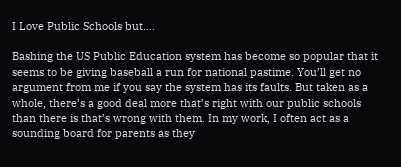I Love Public Schools but….

Bashing the US Public Education system has become so popular that it seems to be giving baseball a run for national pastime. You’ll get no argument from me if you say the system has its faults. But taken as a whole, there’s a good deal more that’s right with our public schools than there is that’s wrong with them. In my work, I often act as a sounding board for parents as they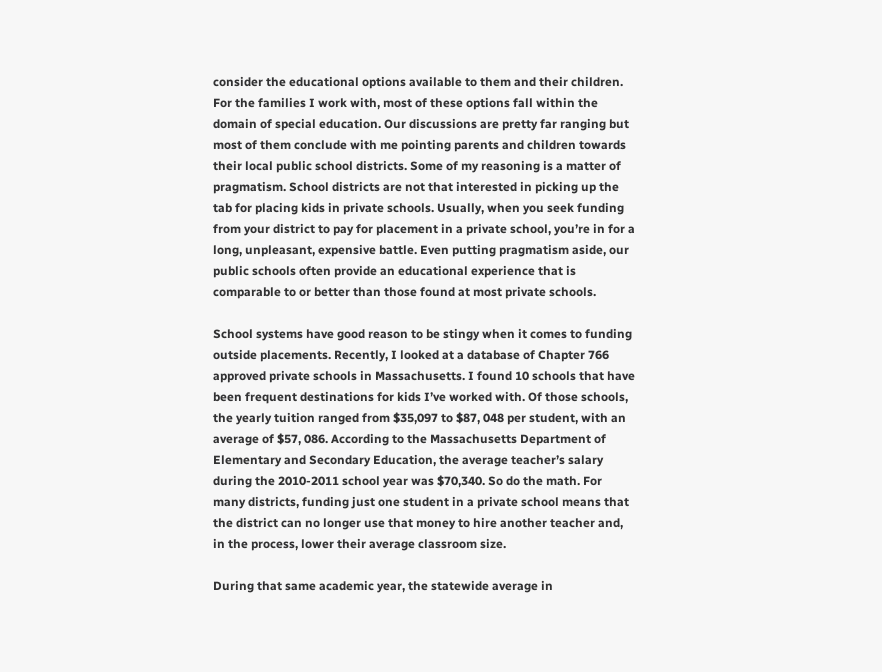consider the educational options available to them and their children. For the families I work with, most of these options fall within the domain of special education. Our discussions are pretty far ranging but most of them conclude with me pointing parents and children towards their local public school districts. Some of my reasoning is a matter of pragmatism. School districts are not that interested in picking up the tab for placing kids in private schools. Usually, when you seek funding from your district to pay for placement in a private school, you’re in for a long, unpleasant, expensive battle. Even putting pragmatism aside, our public schools often provide an educational experience that is comparable to or better than those found at most private schools.

School systems have good reason to be stingy when it comes to funding outside placements. Recently, I looked at a database of Chapter 766 approved private schools in Massachusetts. I found 10 schools that have been frequent destinations for kids I’ve worked with. Of those schools, the yearly tuition ranged from $35,097 to $87, 048 per student, with an average of $57, 086. According to the Massachusetts Department of Elementary and Secondary Education, the average teacher’s salary during the 2010-2011 school year was $70,340. So do the math. For many districts, funding just one student in a private school means that the district can no longer use that money to hire another teacher and, in the process, lower their average classroom size.

During that same academic year, the statewide average in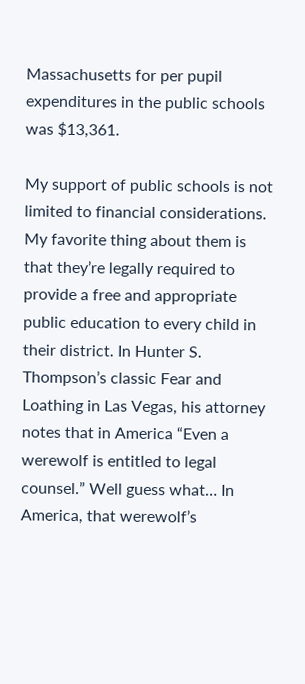Massachusetts for per pupil expenditures in the public schools was $13,361.

My support of public schools is not limited to financial considerations. My favorite thing about them is that they’re legally required to provide a free and appropriate public education to every child in their district. In Hunter S. Thompson’s classic Fear and Loathing in Las Vegas, his attorney notes that in America “Even a werewolf is entitled to legal counsel.” Well guess what… In America, that werewolf’s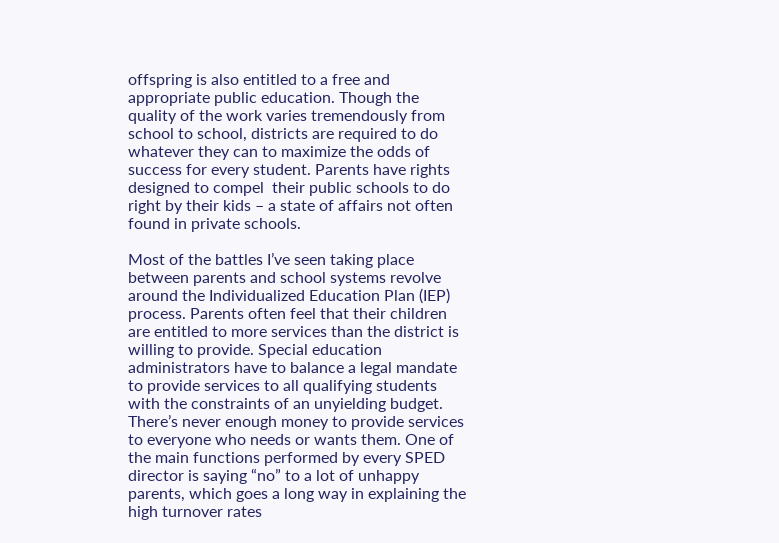offspring is also entitled to a free and appropriate public education. Though the quality of the work varies tremendously from school to school, districts are required to do whatever they can to maximize the odds of success for every student. Parents have rights designed to compel  their public schools to do right by their kids – a state of affairs not often found in private schools.

Most of the battles I’ve seen taking place between parents and school systems revolve around the Individualized Education Plan (IEP) process. Parents often feel that their children are entitled to more services than the district is willing to provide. Special education administrators have to balance a legal mandate to provide services to all qualifying students with the constraints of an unyielding budget. There’s never enough money to provide services to everyone who needs or wants them. One of the main functions performed by every SPED director is saying “no” to a lot of unhappy parents, which goes a long way in explaining the high turnover rates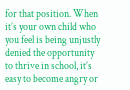for that position. When it’s your own child who you feel is being unjustly denied the opportunity to thrive in school, it’s easy to become angry or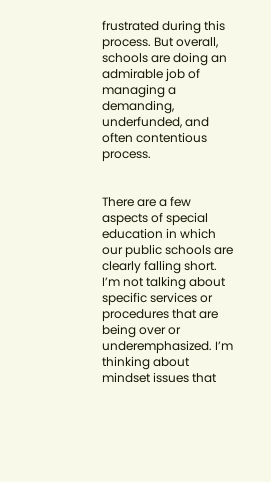frustrated during this process. But overall, schools are doing an admirable job of managing a demanding, underfunded, and often contentious process.


There are a few aspects of special education in which our public schools are clearly falling short. I’m not talking about specific services or procedures that are being over or underemphasized. I’m thinking about mindset issues that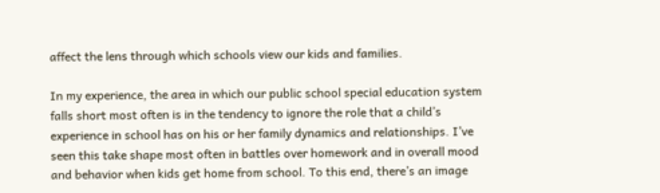affect the lens through which schools view our kids and families.

In my experience, the area in which our public school special education system falls short most often is in the tendency to ignore the role that a child’s experience in school has on his or her family dynamics and relationships. I’ve seen this take shape most often in battles over homework and in overall mood and behavior when kids get home from school. To this end, there’s an image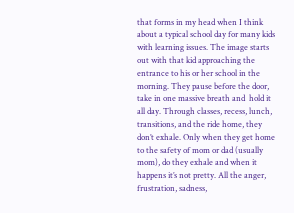that forms in my head when I think about a typical school day for many kids with learning issues. The image starts out with that kid approaching the entrance to his or her school in the morning. They pause before the door, take in one massive breath and  hold it all day. Through classes, recess, lunch, transitions, and the ride home, they don’t exhale. Only when they get home to the safety of mom or dad (usually mom), do they exhale and when it happens it’s not pretty. All the anger, frustration, sadness,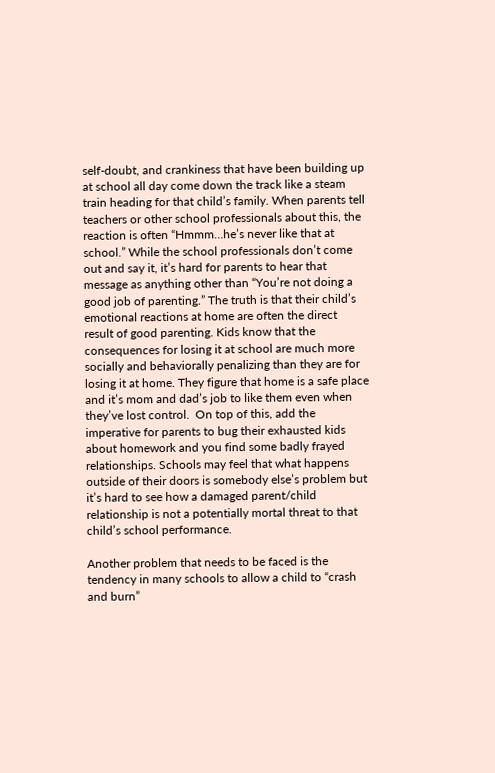self-doubt, and crankiness that have been building up at school all day come down the track like a steam train heading for that child’s family. When parents tell teachers or other school professionals about this, the reaction is often “Hmmm…he’s never like that at school.” While the school professionals don’t come out and say it, it’s hard for parents to hear that message as anything other than “You’re not doing a good job of parenting.” The truth is that their child’s emotional reactions at home are often the direct result of good parenting. Kids know that the consequences for losing it at school are much more socially and behaviorally penalizing than they are for losing it at home. They figure that home is a safe place and it’s mom and dad’s job to like them even when they’ve lost control.  On top of this, add the imperative for parents to bug their exhausted kids about homework and you find some badly frayed relationships. Schools may feel that what happens outside of their doors is somebody else’s problem but it’s hard to see how a damaged parent/child relationship is not a potentially mortal threat to that child’s school performance.

Another problem that needs to be faced is the tendency in many schools to allow a child to “crash and burn”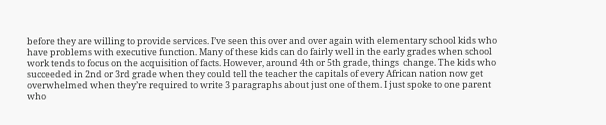before they are willing to provide services. I’ve seen this over and over again with elementary school kids who have problems with executive function. Many of these kids can do fairly well in the early grades when school work tends to focus on the acquisition of facts. However, around 4th or 5th grade, things  change. The kids who succeeded in 2nd or 3rd grade when they could tell the teacher the capitals of every African nation now get overwhelmed when they’re required to write 3 paragraphs about just one of them. I just spoke to one parent who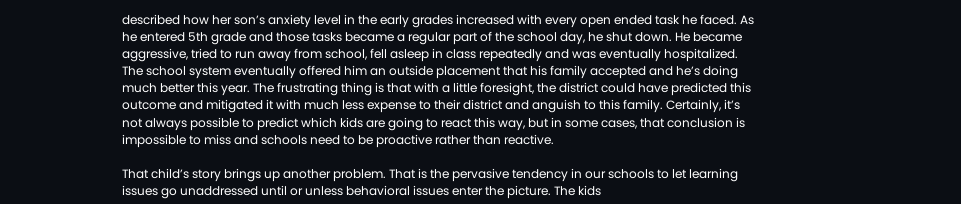described how her son’s anxiety level in the early grades increased with every open ended task he faced. As he entered 5th grade and those tasks became a regular part of the school day, he shut down. He became aggressive, tried to run away from school, fell asleep in class repeatedly and was eventually hospitalized. The school system eventually offered him an outside placement that his family accepted and he’s doing much better this year. The frustrating thing is that with a little foresight, the district could have predicted this outcome and mitigated it with much less expense to their district and anguish to this family. Certainly, it’s not always possible to predict which kids are going to react this way, but in some cases, that conclusion is impossible to miss and schools need to be proactive rather than reactive.

That child’s story brings up another problem. That is the pervasive tendency in our schools to let learning issues go unaddressed until or unless behavioral issues enter the picture. The kids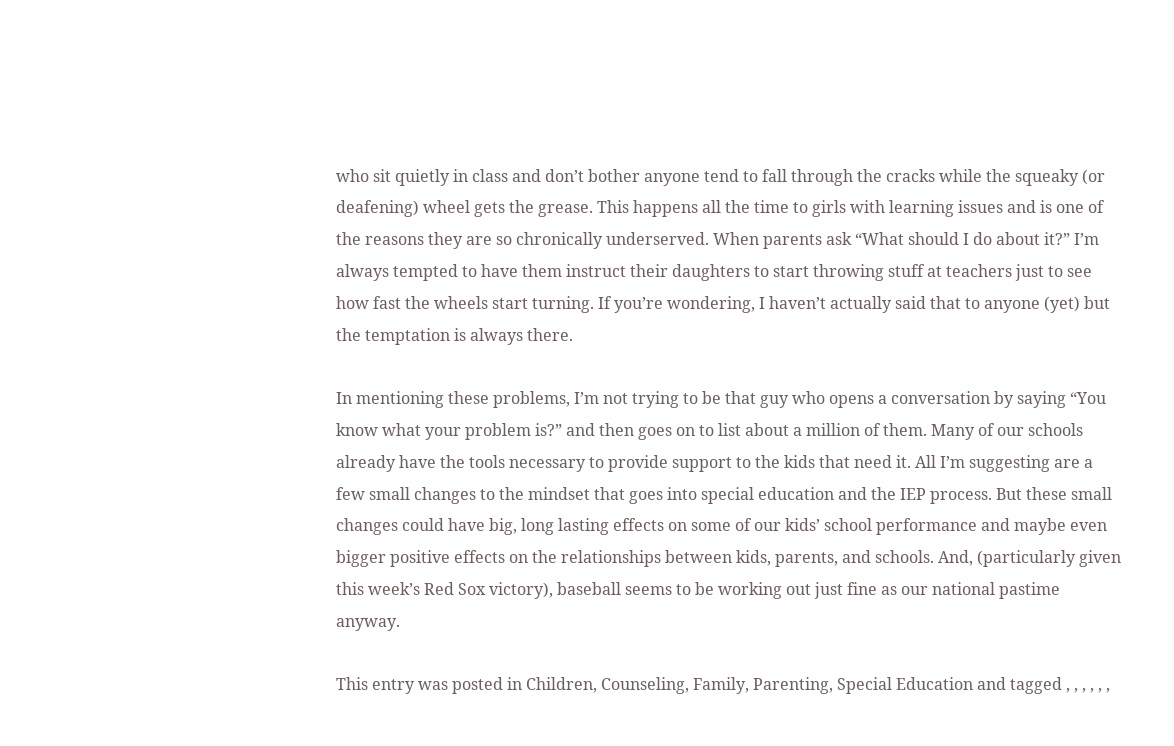who sit quietly in class and don’t bother anyone tend to fall through the cracks while the squeaky (or deafening) wheel gets the grease. This happens all the time to girls with learning issues and is one of the reasons they are so chronically underserved. When parents ask “What should I do about it?” I’m always tempted to have them instruct their daughters to start throwing stuff at teachers just to see how fast the wheels start turning. If you’re wondering, I haven’t actually said that to anyone (yet) but the temptation is always there.

In mentioning these problems, I’m not trying to be that guy who opens a conversation by saying “You know what your problem is?” and then goes on to list about a million of them. Many of our schools already have the tools necessary to provide support to the kids that need it. All I’m suggesting are a few small changes to the mindset that goes into special education and the IEP process. But these small changes could have big, long lasting effects on some of our kids’ school performance and maybe even bigger positive effects on the relationships between kids, parents, and schools. And, (particularly given this week’s Red Sox victory), baseball seems to be working out just fine as our national pastime anyway.

This entry was posted in Children, Counseling, Family, Parenting, Special Education and tagged , , , , , ,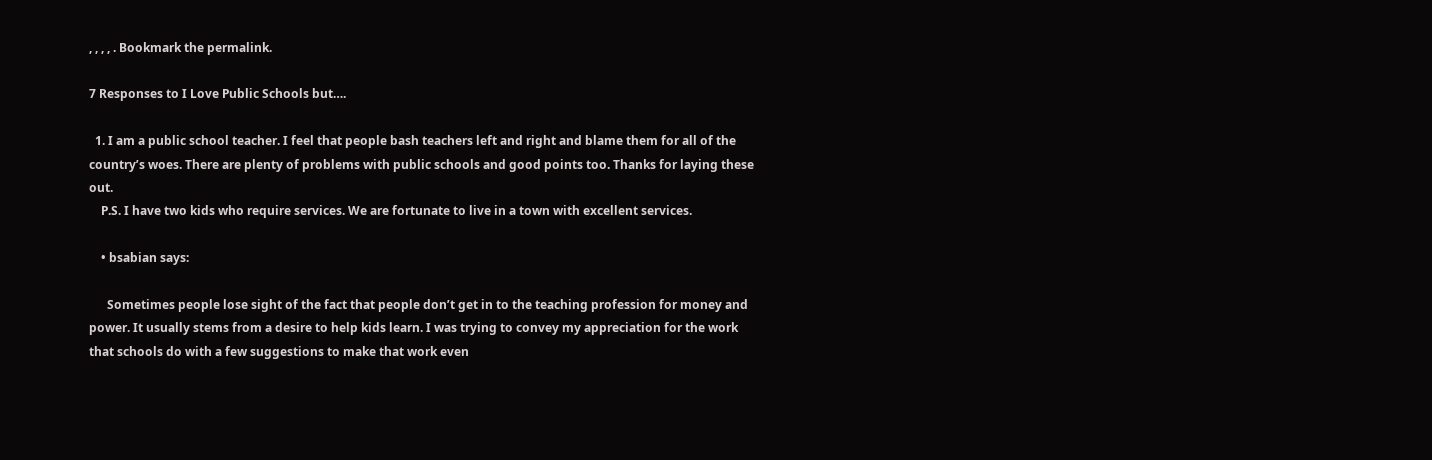, , , , . Bookmark the permalink.

7 Responses to I Love Public Schools but….

  1. I am a public school teacher. I feel that people bash teachers left and right and blame them for all of the country’s woes. There are plenty of problems with public schools and good points too. Thanks for laying these out.
    P.S. I have two kids who require services. We are fortunate to live in a town with excellent services.

    • bsabian says:

      Sometimes people lose sight of the fact that people don’t get in to the teaching profession for money and power. It usually stems from a desire to help kids learn. I was trying to convey my appreciation for the work that schools do with a few suggestions to make that work even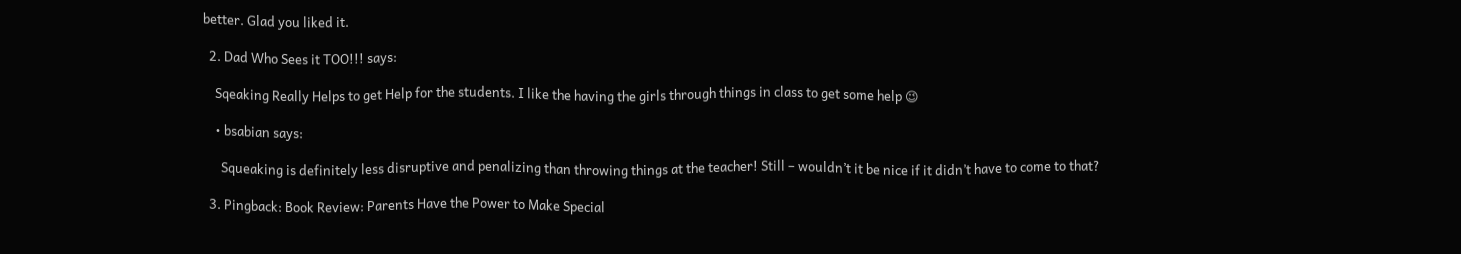better. Glad you liked it.

  2. Dad Who Sees it TOO!!! says:

    Sqeaking Really Helps to get Help for the students. I like the having the girls through things in class to get some help 😉

    • bsabian says:

      Squeaking is definitely less disruptive and penalizing than throwing things at the teacher! Still – wouldn’t it be nice if it didn’t have to come to that?

  3. Pingback: Book Review: Parents Have the Power to Make Special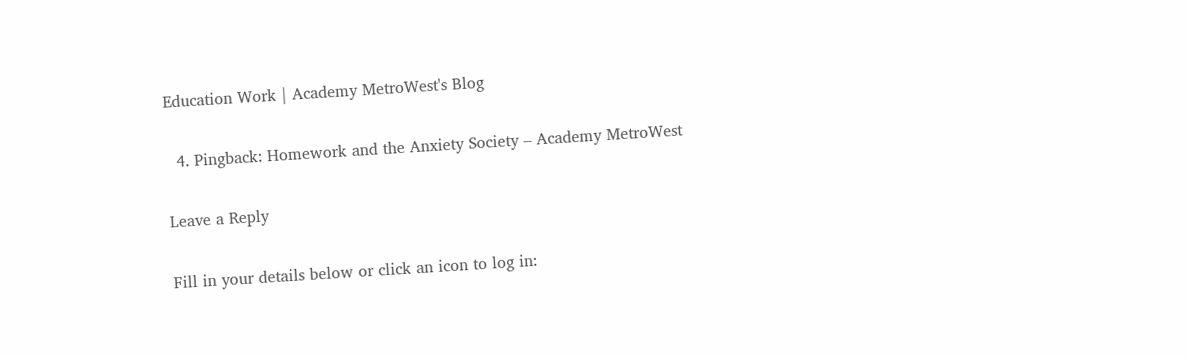Education Work | Academy MetroWest's Blog

  4. Pingback: Homework and the Anxiety Society – Academy MetroWest

Leave a Reply

Fill in your details below or click an icon to log in: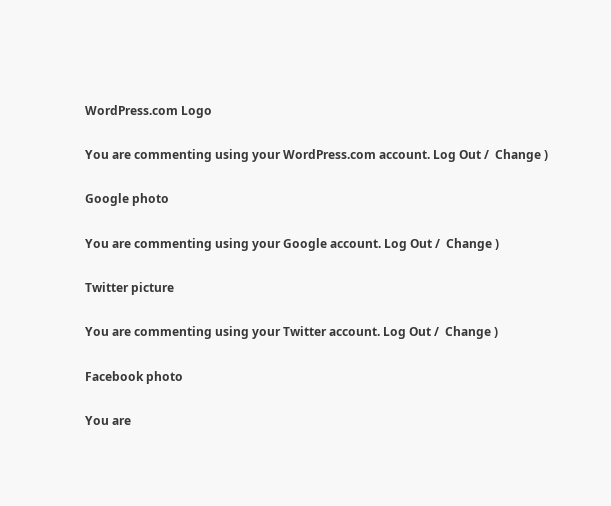WordPress.com Logo

You are commenting using your WordPress.com account. Log Out /  Change )

Google photo

You are commenting using your Google account. Log Out /  Change )

Twitter picture

You are commenting using your Twitter account. Log Out /  Change )

Facebook photo

You are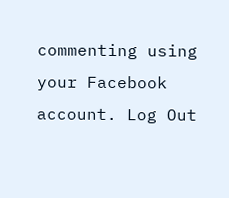commenting using your Facebook account. Log Out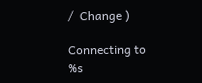/  Change )

Connecting to %s